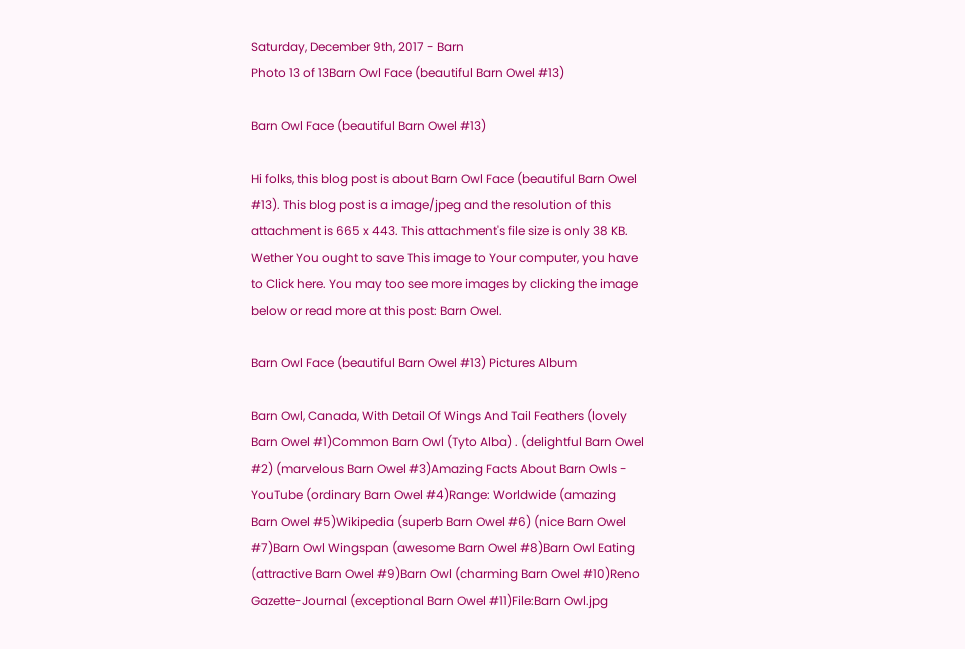Saturday, December 9th, 2017 - Barn
Photo 13 of 13Barn Owl Face (beautiful Barn Owel #13)

Barn Owl Face (beautiful Barn Owel #13)

Hi folks, this blog post is about Barn Owl Face (beautiful Barn Owel #13). This blog post is a image/jpeg and the resolution of this attachment is 665 x 443. This attachment's file size is only 38 KB. Wether You ought to save This image to Your computer, you have to Click here. You may too see more images by clicking the image below or read more at this post: Barn Owel.

Barn Owl Face (beautiful Barn Owel #13) Pictures Album

Barn Owl, Canada, With Detail Of Wings And Tail Feathers (lovely Barn Owel #1)Common Barn Owl (Tyto Alba) . (delightful Barn Owel #2) (marvelous Barn Owel #3)Amazing Facts About Barn Owls - YouTube (ordinary Barn Owel #4)Range: Worldwide (amazing Barn Owel #5)Wikipedia (superb Barn Owel #6) (nice Barn Owel #7)Barn Owl Wingspan (awesome Barn Owel #8)Barn Owl Eating (attractive Barn Owel #9)Barn Owl (charming Barn Owel #10)Reno Gazette-Journal (exceptional Barn Owel #11)File:Barn Owl.jpg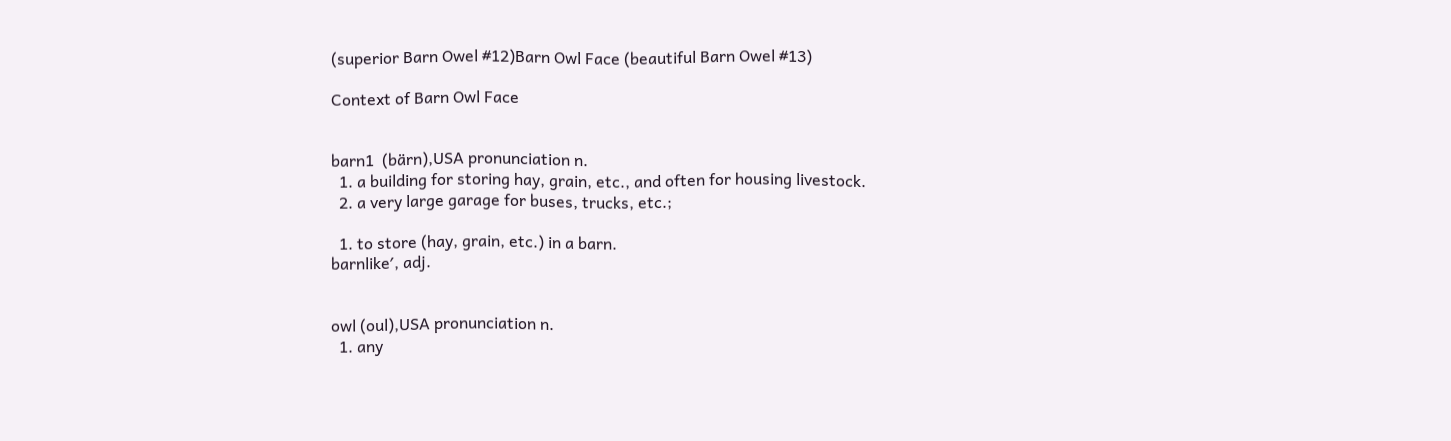(superior Barn Owel #12)Barn Owl Face (beautiful Barn Owel #13)

Context of Barn Owl Face


barn1  (bärn),USA pronunciation n.
  1. a building for storing hay, grain, etc., and often for housing livestock.
  2. a very large garage for buses, trucks, etc.;

  1. to store (hay, grain, etc.) in a barn.
barnlike′, adj.


owl (oul),USA pronunciation n.
  1. any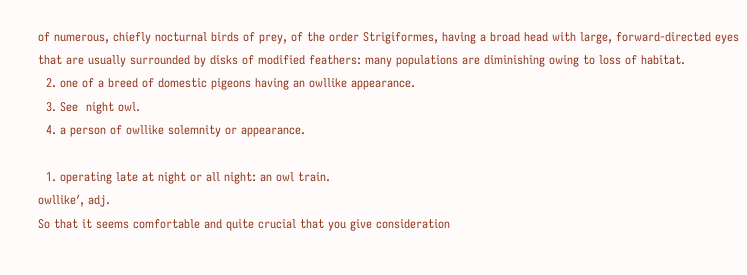of numerous, chiefly nocturnal birds of prey, of the order Strigiformes, having a broad head with large, forward-directed eyes that are usually surrounded by disks of modified feathers: many populations are diminishing owing to loss of habitat.
  2. one of a breed of domestic pigeons having an owllike appearance.
  3. See  night owl.
  4. a person of owllike solemnity or appearance.

  1. operating late at night or all night: an owl train.
owllike′, adj.
So that it seems comfortable and quite crucial that you give consideration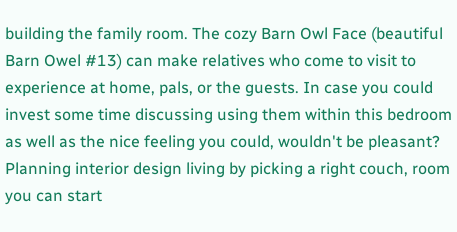building the family room. The cozy Barn Owl Face (beautiful Barn Owel #13) can make relatives who come to visit to experience at home, pals, or the guests. In case you could invest some time discussing using them within this bedroom as well as the nice feeling you could, wouldn't be pleasant? Planning interior design living by picking a right couch, room you can start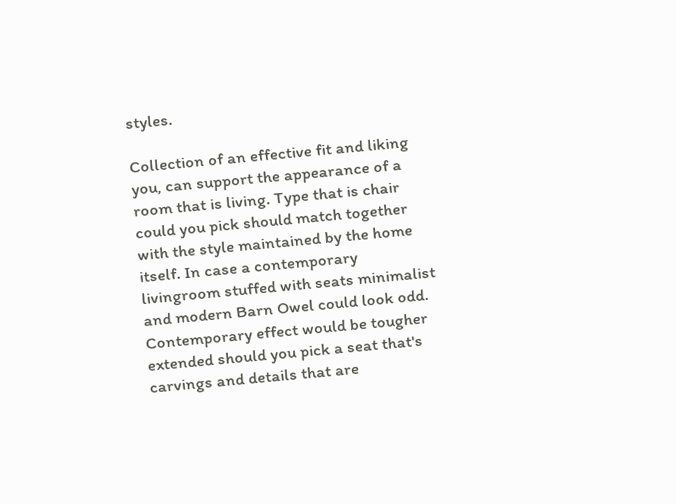styles.

Collection of an effective fit and liking you, can support the appearance of a room that is living. Type that is chair could you pick should match together with the style maintained by the home itself. In case a contemporary livingroom stuffed with seats minimalist and modern Barn Owel could look odd. Contemporary effect would be tougher extended should you pick a seat that's carvings and details that are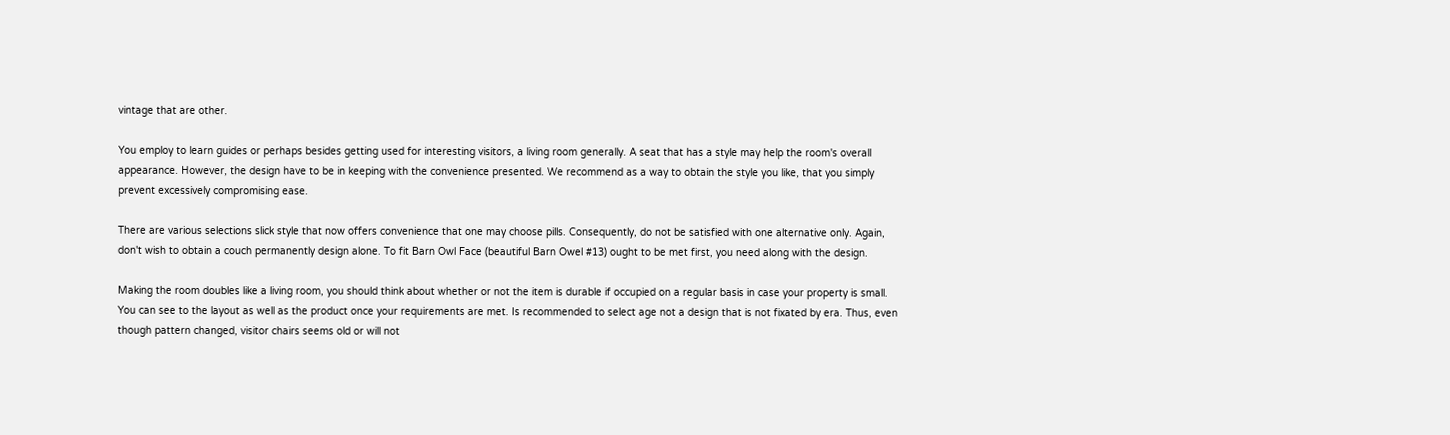vintage that are other.

You employ to learn guides or perhaps besides getting used for interesting visitors, a living room generally. A seat that has a style may help the room's overall appearance. However, the design have to be in keeping with the convenience presented. We recommend as a way to obtain the style you like, that you simply prevent excessively compromising ease.

There are various selections slick style that now offers convenience that one may choose pills. Consequently, do not be satisfied with one alternative only. Again, don't wish to obtain a couch permanently design alone. To fit Barn Owl Face (beautiful Barn Owel #13) ought to be met first, you need along with the design.

Making the room doubles like a living room, you should think about whether or not the item is durable if occupied on a regular basis in case your property is small. You can see to the layout as well as the product once your requirements are met. Is recommended to select age not a design that is not fixated by era. Thus, even though pattern changed, visitor chairs seems old or will not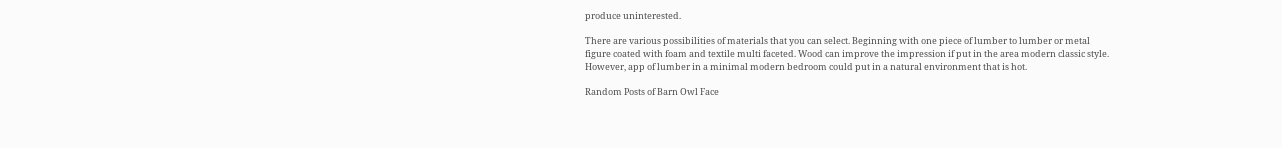produce uninterested.

There are various possibilities of materials that you can select. Beginning with one piece of lumber to lumber or metal figure coated with foam and textile multi faceted. Wood can improve the impression if put in the area modern classic style. However, app of lumber in a minimal modern bedroom could put in a natural environment that is hot.

Random Posts of Barn Owl Face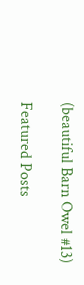(beautiful Barn Owel #13)

Featured Posts